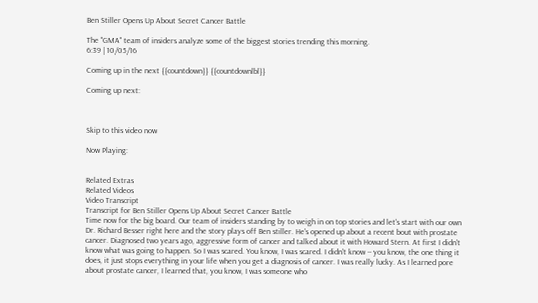Ben Stiller Opens Up About Secret Cancer Battle

The "GMA" team of insiders analyze some of the biggest stories trending this morning.
6:39 | 10/05/16

Coming up in the next {{countdown}} {{countdownlbl}}

Coming up next:



Skip to this video now

Now Playing:


Related Extras
Related Videos
Video Transcript
Transcript for Ben Stiller Opens Up About Secret Cancer Battle
Time now for the big board. Our team of insiders standing by to weigh in on top stories and let's start with our own Dr. Richard Besser right here and the story plays off Ben stiller. He's opened up about a recent bout with prostate cancer. Diagnosed two years ago, aggressive form of cancer and talked about it with Howard Stern. At first I didn't know what was going to happen. So I was scared. You know, I was scared. I didn't know -- you know, the one thing it does, it just stops everything in your life when you get a diagnosis of cancer. I was really lucky. As I learned pore about prostate cancer, I learned that, you know, I was someone who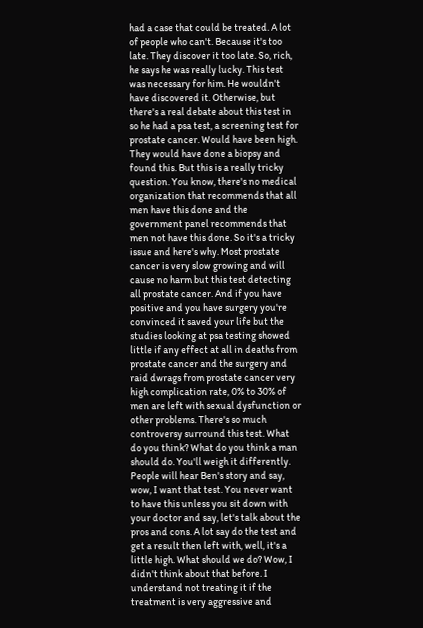had a case that could be treated. A lot of people who can't. Because it's too late. They discover it too late. So, rich, he says he was really lucky. This test was necessary for him. He wouldn't have discovered it. Otherwise, but there's a real debate about this test in so he had a psa test, a screening test for prostate cancer. Would have been high. They would have done a biopsy and found this. But this is a really tricky question. You know, there's no medical organization that recommends that all men have this done and the government panel recommends that men not have this done. So it's a tricky issue and here's why. Most prostate cancer is very slow growing and will cause no harm but this test detecting all prostate cancer. And if you have positive and you have surgery you're convinced it saved your life but the studies looking at psa testing showed little if any effect at all in deaths from prostate cancer and the surgery and raid dwrags from prostate cancer very high complication rate, 0% to 30% of men are left with sexual dysfunction or other problems. There's so much controversy surround this test. What do you think? What do you think a man should do. You'll weigh it differently. People will hear Ben's story and say, wow, I want that test. You never want to have this unless you sit down with your doctor and say, let's talk about the pros and cons. A lot say do the test and get a result then left with, well, it's a little high. What should we do? Wow, I didn't think about that before. I understand not treating it if the treatment is very aggressive and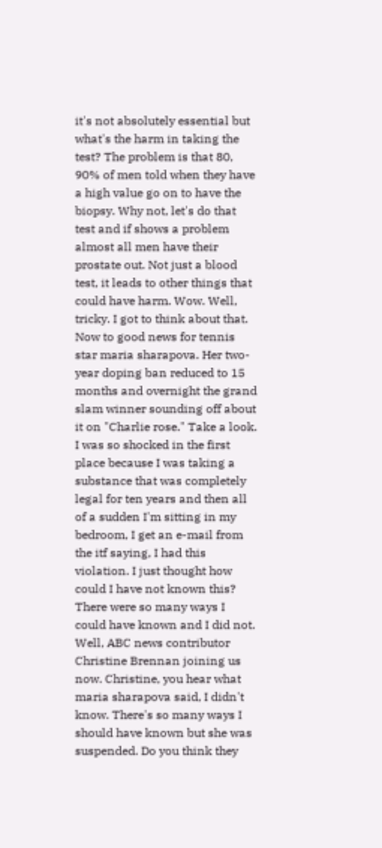it's not absolutely essential but what's the harm in taking the test? The problem is that 80, 90% of men told when they have a high value go on to have the biopsy. Why not, let's do that test and if shows a problem almost all men have their prostate out. Not just a blood test, it leads to other things that could have harm. Wow. Well, tricky. I got to think about that. Now to good news for tennis star maria sharapova. Her two-year doping ban reduced to 15 months and overnight the grand slam winner sounding off about it on "Charlie rose." Take a look. I was so shocked in the first place because I was taking a substance that was completely legal for ten years and then all of a sudden I'm sitting in my bedroom, I get an e-mail from the itf saying, I had this violation. I just thought how could I have not known this? There were so many ways I could have known and I did not. Well, ABC news contributor Christine Brennan joining us now. Christine, you hear what maria sharapova said, I didn't know. There's so many ways I should have known but she was suspended. Do you think they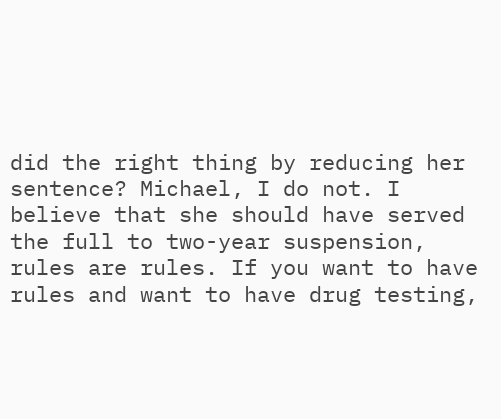did the right thing by reducing her sentence? Michael, I do not. I believe that she should have served the full to two-year suspension, rules are rules. If you want to have rules and want to have drug testing,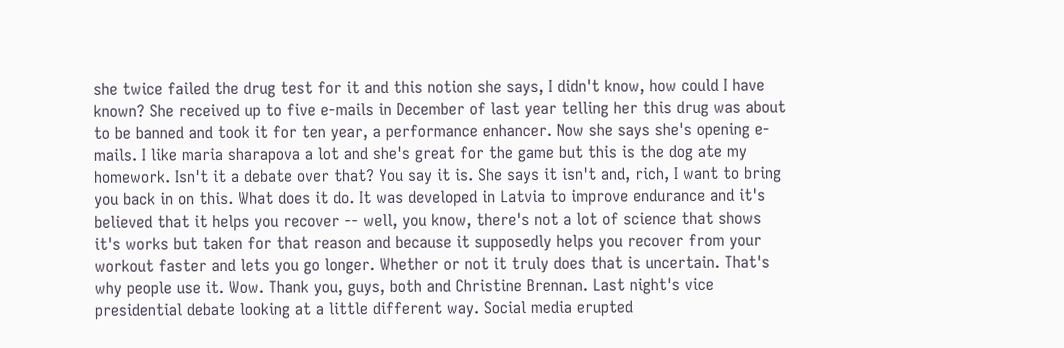she twice failed the drug test for it and this notion she says, I didn't know, how could I have known? She received up to five e-mails in December of last year telling her this drug was about to be banned and took it for ten year, a performance enhancer. Now she says she's opening e-mails. I like maria sharapova a lot and she's great for the game but this is the dog ate my homework. Isn't it a debate over that? You say it is. She says it isn't and, rich, I want to bring you back in on this. What does it do. It was developed in Latvia to improve endurance and it's believed that it helps you recover -- well, you know, there's not a lot of science that shows it's works but taken for that reason and because it supposedly helps you recover from your workout faster and lets you go longer. Whether or not it truly does that is uncertain. That's why people use it. Wow. Thank you, guys, both and Christine Brennan. Last night's vice presidential debate looking at a little different way. Social media erupted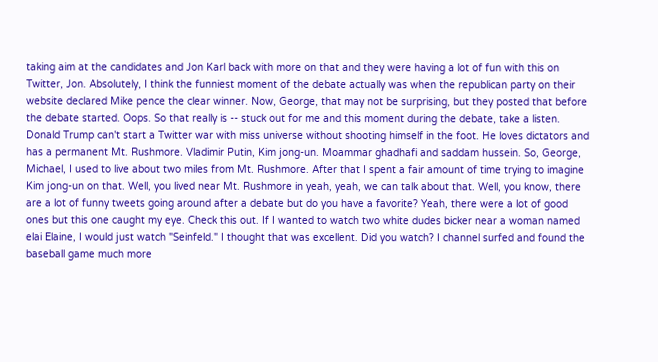taking aim at the candidates and Jon Karl back with more on that and they were having a lot of fun with this on Twitter, Jon. Absolutely, I think the funniest moment of the debate actually was when the republican party on their website declared Mike pence the clear winner. Now, George, that may not be surprising, but they posted that before the debate started. Oops. So that really is -- stuck out for me and this moment during the debate, take a listen. Donald Trump can't start a Twitter war with miss universe without shooting himself in the foot. He loves dictators and has a permanent Mt. Rushmore. Vladimir Putin, Kim jong-un. Moammar ghadhafi and saddam hussein. So, George, Michael, I used to live about two miles from Mt. Rushmore. After that I spent a fair amount of time trying to imagine Kim jong-un on that. Well, you lived near Mt. Rushmore in yeah, yeah, we can talk about that. Well, you know, there are a lot of funny tweets going around after a debate but do you have a favorite? Yeah, there were a lot of good ones but this one caught my eye. Check this out. If I wanted to watch two white dudes bicker near a woman named elai Elaine, I would just watch "Seinfeld." I thought that was excellent. Did you watch? I channel surfed and found the baseball game much more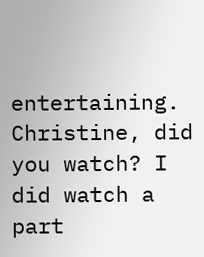entertaining. Christine, did you watch? I did watch a part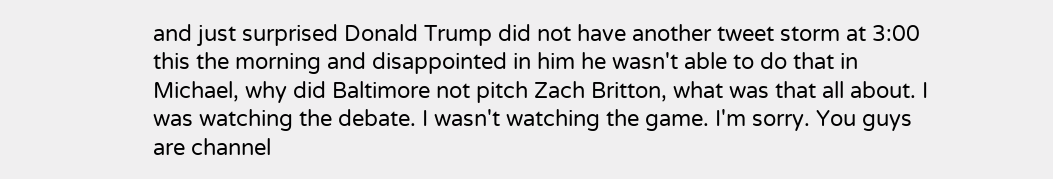and just surprised Donald Trump did not have another tweet storm at 3:00 this the morning and disappointed in him he wasn't able to do that in Michael, why did Baltimore not pitch Zach Britton, what was that all about. I was watching the debate. I wasn't watching the game. I'm sorry. You guys are channel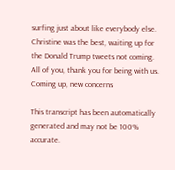surfing just about like everybody else. Christine was the best, waiting up for the Donald Trump tweets not coming. All of you, thank you for being with us. Coming up, new concerns

This transcript has been automatically generated and may not be 100% accurate.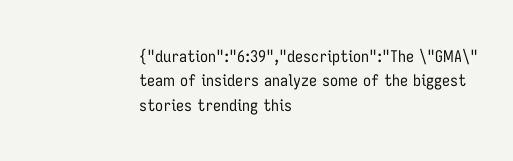{"duration":"6:39","description":"The \"GMA\" team of insiders analyze some of the biggest stories trending this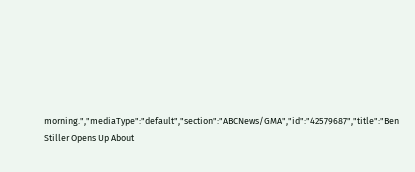morning.","mediaType":"default","section":"ABCNews/GMA","id":"42579687","title":"Ben Stiller Opens Up About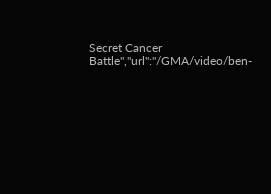Secret Cancer Battle","url":"/GMA/video/ben-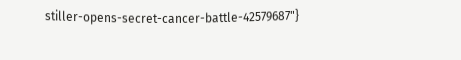stiller-opens-secret-cancer-battle-42579687"}